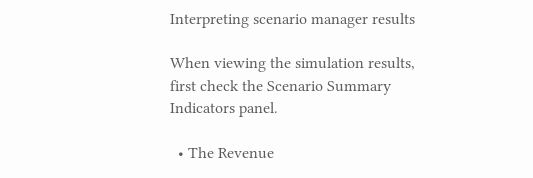Interpreting scenario manager results

When viewing the simulation results, first check the Scenario Summary Indicators panel.

  • The Revenue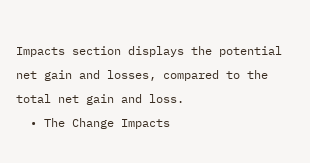Impacts section displays the potential net gain and losses, compared to the total net gain and loss.
  • The Change Impacts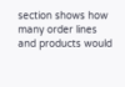section shows how many order lines and products would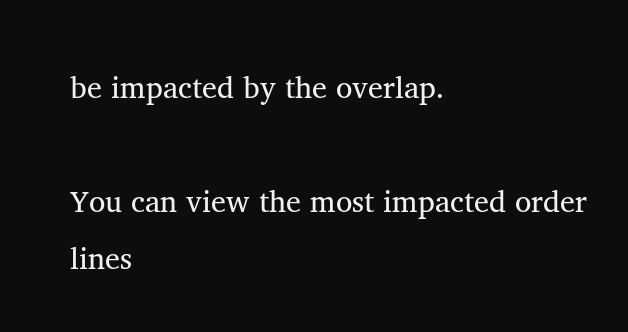be impacted by the overlap.

You can view the most impacted order lines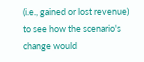(i.e., gained or lost revenue) to see how the scenario's change would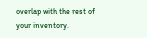overlap with the rest of your inventory.